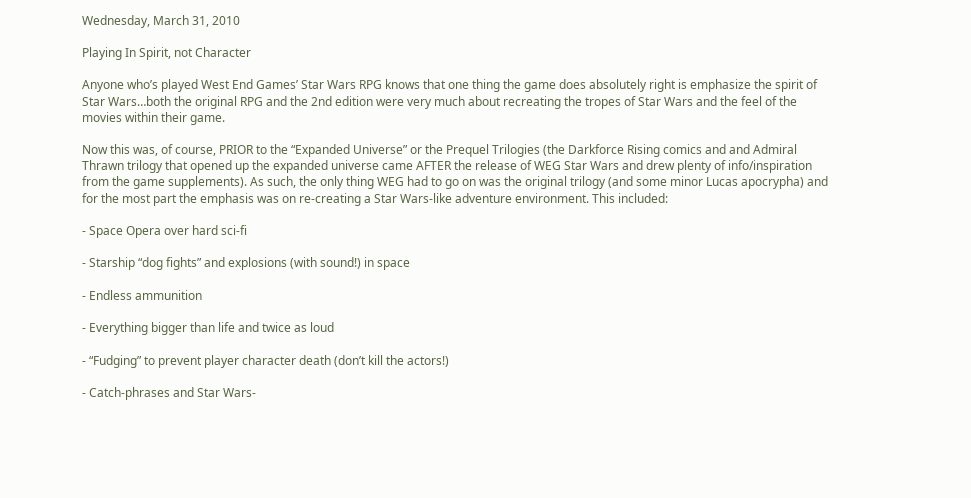Wednesday, March 31, 2010

Playing In Spirit, not Character

Anyone who’s played West End Games’ Star Wars RPG knows that one thing the game does absolutely right is emphasize the spirit of Star Wars…both the original RPG and the 2nd edition were very much about recreating the tropes of Star Wars and the feel of the movies within their game.

Now this was, of course, PRIOR to the “Expanded Universe” or the Prequel Trilogies (the Darkforce Rising comics and and Admiral Thrawn trilogy that opened up the expanded universe came AFTER the release of WEG Star Wars and drew plenty of info/inspiration from the game supplements). As such, the only thing WEG had to go on was the original trilogy (and some minor Lucas apocrypha) and for the most part the emphasis was on re-creating a Star Wars-like adventure environment. This included:

- Space Opera over hard sci-fi

- Starship “dog fights” and explosions (with sound!) in space

- Endless ammunition

- Everything bigger than life and twice as loud

- “Fudging” to prevent player character death (don’t kill the actors!)

- Catch-phrases and Star Wars-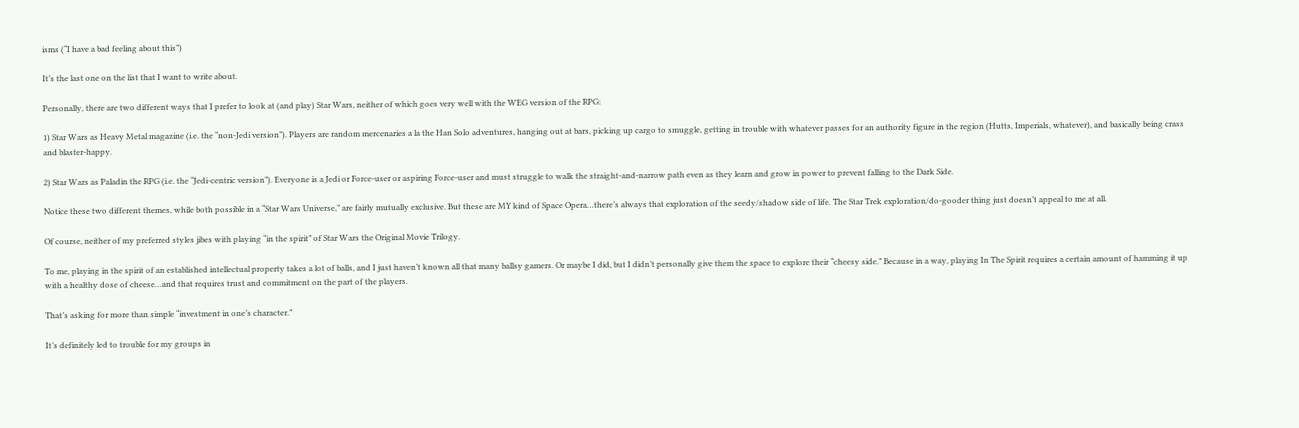isms (“I have a bad feeling about this”)

It’s the last one on the list that I want to write about.

Personally, there are two different ways that I prefer to look at (and play) Star Wars, neither of which goes very well with the WEG version of the RPG:

1) Star Wars as Heavy Metal magazine (i.e. the “non-Jedi version”). Players are random mercenaries a la the Han Solo adventures, hanging out at bars, picking up cargo to smuggle, getting in trouble with whatever passes for an authority figure in the region (Hutts, Imperials, whatever), and basically being crass and blaster-happy.

2) Star Wars as Paladin the RPG (i.e. the “Jedi-centric version”). Everyone is a Jedi or Force-user or aspiring Force-user and must struggle to walk the straight-and-narrow path even as they learn and grow in power to prevent falling to the Dark Side.

Notice these two different themes, while both possible in a “Star Wars Universe,” are fairly mutually exclusive. But these are MY kind of Space Opera…there’s always that exploration of the seedy/shadow side of life. The Star Trek exploration/do-gooder thing just doesn’t appeal to me at all.

Of course, neither of my preferred styles jibes with playing “in the spirit” of Star Wars the Original Movie Trilogy.

To me, playing in the spirit of an established intellectual property takes a lot of balls, and I just haven’t known all that many ballsy gamers. Or maybe I did, but I didn’t personally give them the space to explore their “cheesy side.” Because in a way, playing In The Spirit requires a certain amount of hamming it up with a healthy dose of cheese…and that requires trust and commitment on the part of the players.

That’s asking for more than simple “investment in one’s character.”

It’s definitely led to trouble for my groups in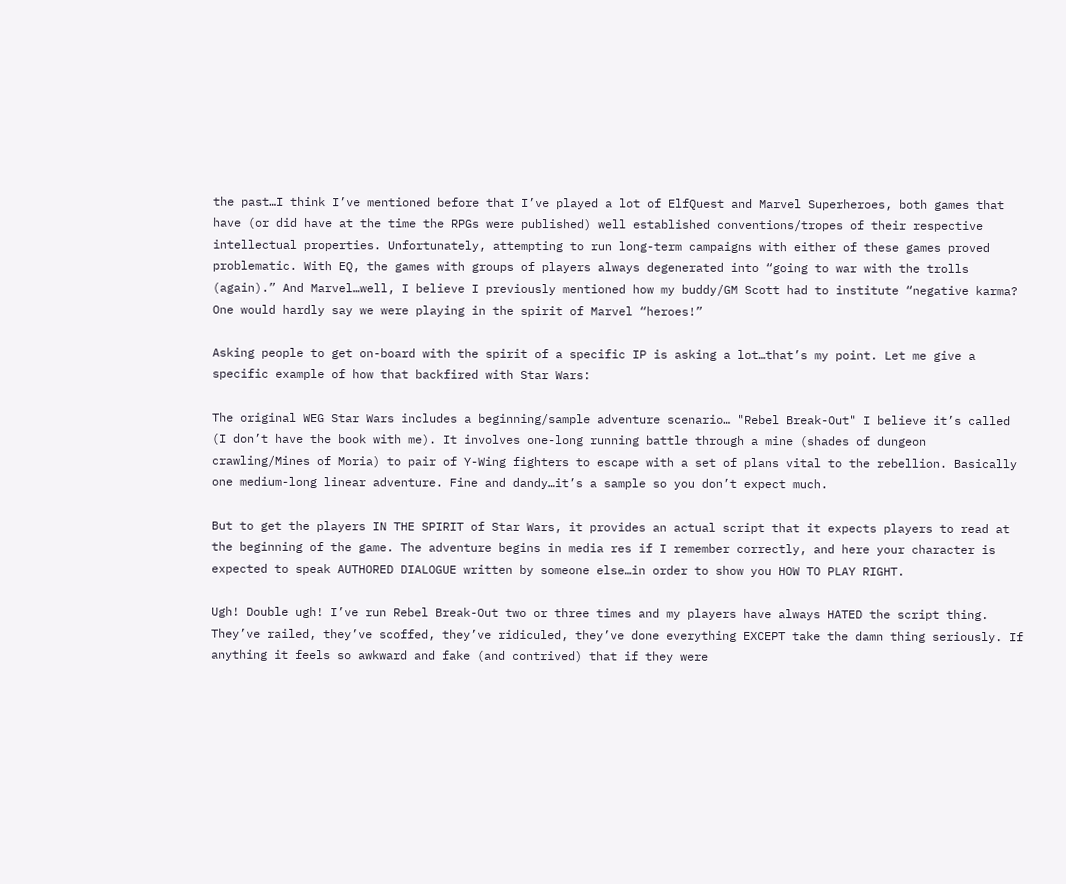the past…I think I’ve mentioned before that I’ve played a lot of ElfQuest and Marvel Superheroes, both games that have (or did have at the time the RPGs were published) well established conventions/tropes of their respective intellectual properties. Unfortunately, attempting to run long-term campaigns with either of these games proved problematic. With EQ, the games with groups of players always degenerated into “going to war with the trolls (again).” And Marvel…well, I believe I previously mentioned how my buddy/GM Scott had to institute “negative karma? One would hardly say we were playing in the spirit of Marvel “heroes!”

Asking people to get on-board with the spirit of a specific IP is asking a lot…that’s my point. Let me give a specific example of how that backfired with Star Wars:

The original WEG Star Wars includes a beginning/sample adventure scenario… "Rebel Break-Out" I believe it’s called (I don’t have the book with me). It involves one-long running battle through a mine (shades of dungeon crawling/Mines of Moria) to pair of Y-Wing fighters to escape with a set of plans vital to the rebellion. Basically one medium-long linear adventure. Fine and dandy…it’s a sample so you don’t expect much.

But to get the players IN THE SPIRIT of Star Wars, it provides an actual script that it expects players to read at the beginning of the game. The adventure begins in media res if I remember correctly, and here your character is expected to speak AUTHORED DIALOGUE written by someone else…in order to show you HOW TO PLAY RIGHT.

Ugh! Double ugh! I’ve run Rebel Break-Out two or three times and my players have always HATED the script thing. They’ve railed, they’ve scoffed, they’ve ridiculed, they’ve done everything EXCEPT take the damn thing seriously. If anything it feels so awkward and fake (and contrived) that if they were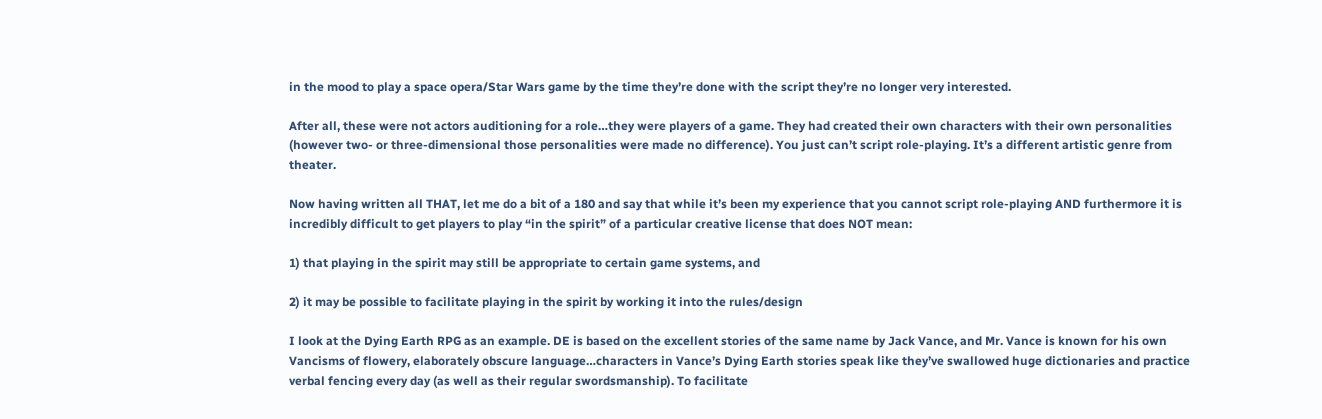in the mood to play a space opera/Star Wars game by the time they’re done with the script they’re no longer very interested.

After all, these were not actors auditioning for a role…they were players of a game. They had created their own characters with their own personalities (however two- or three-dimensional those personalities were made no difference). You just can’t script role-playing. It’s a different artistic genre from theater.

Now having written all THAT, let me do a bit of a 180 and say that while it’s been my experience that you cannot script role-playing AND furthermore it is incredibly difficult to get players to play “in the spirit” of a particular creative license that does NOT mean:

1) that playing in the spirit may still be appropriate to certain game systems, and

2) it may be possible to facilitate playing in the spirit by working it into the rules/design

I look at the Dying Earth RPG as an example. DE is based on the excellent stories of the same name by Jack Vance, and Mr. Vance is known for his own Vancisms of flowery, elaborately obscure language…characters in Vance’s Dying Earth stories speak like they’ve swallowed huge dictionaries and practice verbal fencing every day (as well as their regular swordsmanship). To facilitate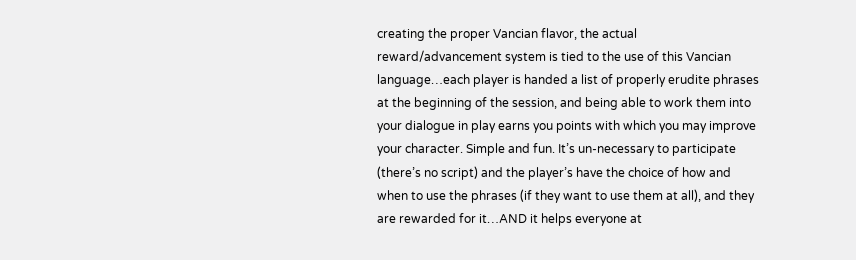creating the proper Vancian flavor, the actual reward/advancement system is tied to the use of this Vancian language…each player is handed a list of properly erudite phrases at the beginning of the session, and being able to work them into your dialogue in play earns you points with which you may improve your character. Simple and fun. It’s un-necessary to participate (there’s no script) and the player’s have the choice of how and when to use the phrases (if they want to use them at all), and they are rewarded for it…AND it helps everyone at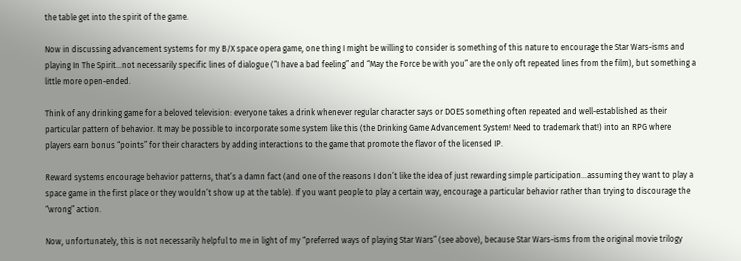the table get into the spirit of the game.

Now in discussing advancement systems for my B/X space opera game, one thing I might be willing to consider is something of this nature to encourage the Star Wars-isms and playing In The Spirit…not necessarily specific lines of dialogue (“I have a bad feeling” and “May the Force be with you” are the only oft repeated lines from the film), but something a little more open-ended.

Think of any drinking game for a beloved television: everyone takes a drink whenever regular character says or DOES something often repeated and well-established as their particular pattern of behavior. It may be possible to incorporate some system like this (the Drinking Game Advancement System! Need to trademark that!) into an RPG where players earn bonus “points” for their characters by adding interactions to the game that promote the flavor of the licensed IP.

Reward systems encourage behavior patterns, that’s a damn fact (and one of the reasons I don’t like the idea of just rewarding simple participation…assuming they want to play a space game in the first place or they wouldn’t show up at the table). If you want people to play a certain way, encourage a particular behavior rather than trying to discourage the “wrong” action.

Now, unfortunately, this is not necessarily helpful to me in light of my “preferred ways of playing Star Wars” (see above), because Star Wars-isms from the original movie trilogy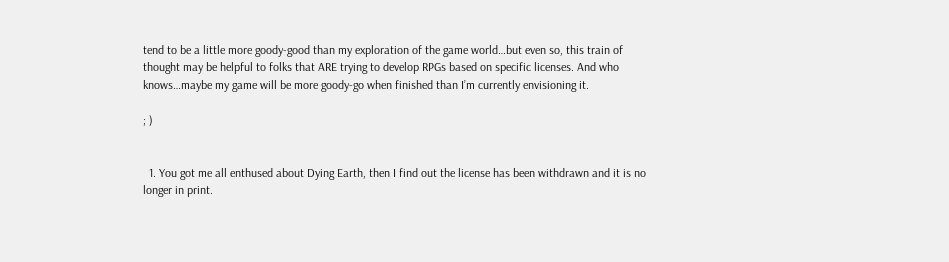tend to be a little more goody-good than my exploration of the game world…but even so, this train of thought may be helpful to folks that ARE trying to develop RPGs based on specific licenses. And who knows…maybe my game will be more goody-go when finished than I’m currently envisioning it.

; )


  1. You got me all enthused about Dying Earth, then I find out the license has been withdrawn and it is no longer in print.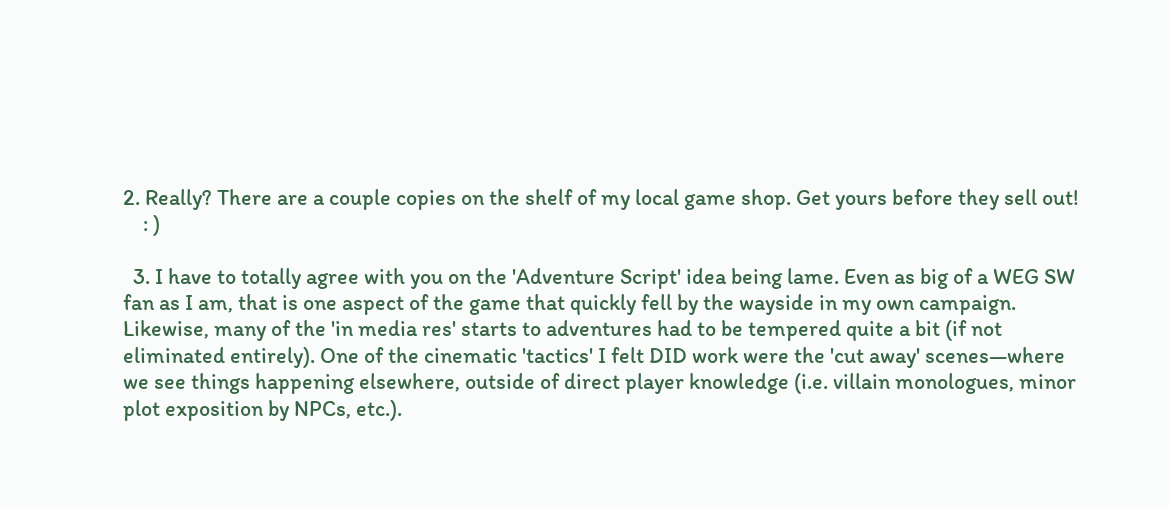2. Really? There are a couple copies on the shelf of my local game shop. Get yours before they sell out!
    : )

  3. I have to totally agree with you on the 'Adventure Script' idea being lame. Even as big of a WEG SW fan as I am, that is one aspect of the game that quickly fell by the wayside in my own campaign. Likewise, many of the 'in media res' starts to adventures had to be tempered quite a bit (if not eliminated entirely). One of the cinematic 'tactics' I felt DID work were the 'cut away' scenes—where we see things happening elsewhere, outside of direct player knowledge (i.e. villain monologues, minor plot exposition by NPCs, etc.).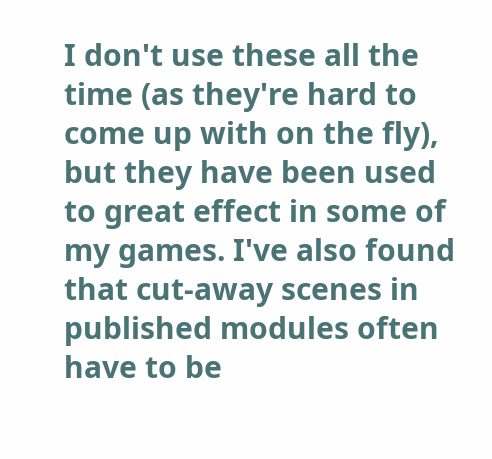I don't use these all the time (as they're hard to come up with on the fly), but they have been used to great effect in some of my games. I've also found that cut-away scenes in published modules often have to be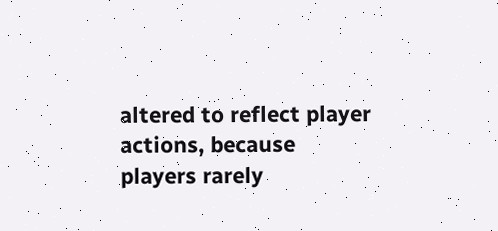altered to reflect player actions, because players rarely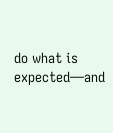do what is expected—and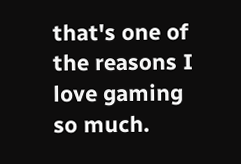that's one of the reasons I love gaming so much.